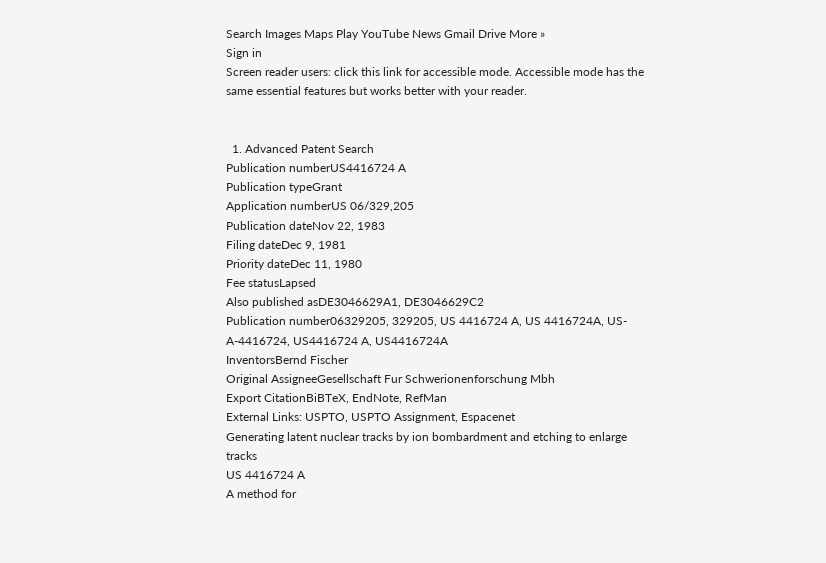Search Images Maps Play YouTube News Gmail Drive More »
Sign in
Screen reader users: click this link for accessible mode. Accessible mode has the same essential features but works better with your reader.


  1. Advanced Patent Search
Publication numberUS4416724 A
Publication typeGrant
Application numberUS 06/329,205
Publication dateNov 22, 1983
Filing dateDec 9, 1981
Priority dateDec 11, 1980
Fee statusLapsed
Also published asDE3046629A1, DE3046629C2
Publication number06329205, 329205, US 4416724 A, US 4416724A, US-A-4416724, US4416724 A, US4416724A
InventorsBernd Fischer
Original AssigneeGesellschaft Fur Schwerionenforschung Mbh
Export CitationBiBTeX, EndNote, RefMan
External Links: USPTO, USPTO Assignment, Espacenet
Generating latent nuclear tracks by ion bombardment and etching to enlarge tracks
US 4416724 A
A method for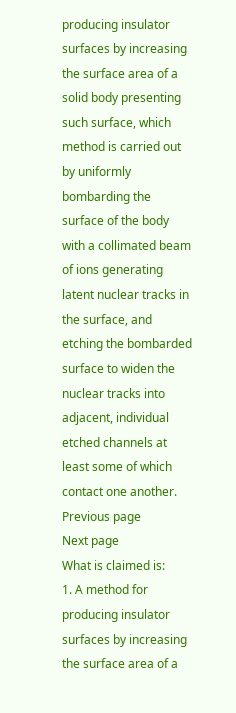producing insulator surfaces by increasing the surface area of a solid body presenting such surface, which method is carried out by uniformly bombarding the surface of the body with a collimated beam of ions generating latent nuclear tracks in the surface, and etching the bombarded surface to widen the nuclear tracks into adjacent, individual etched channels at least some of which contact one another.
Previous page
Next page
What is claimed is:
1. A method for producing insulator surfaces by increasing the surface area of a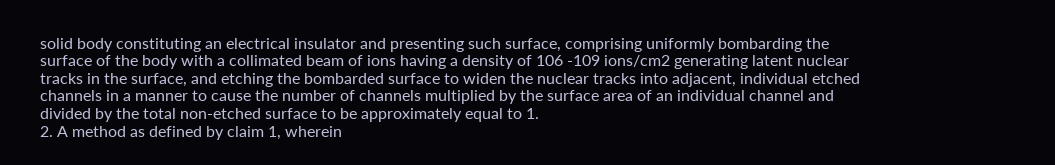solid body constituting an electrical insulator and presenting such surface, comprising uniformly bombarding the surface of the body with a collimated beam of ions having a density of 106 -109 ions/cm2 generating latent nuclear tracks in the surface, and etching the bombarded surface to widen the nuclear tracks into adjacent, individual etched channels in a manner to cause the number of channels multiplied by the surface area of an individual channel and divided by the total non-etched surface to be approximately equal to 1.
2. A method as defined by claim 1, wherein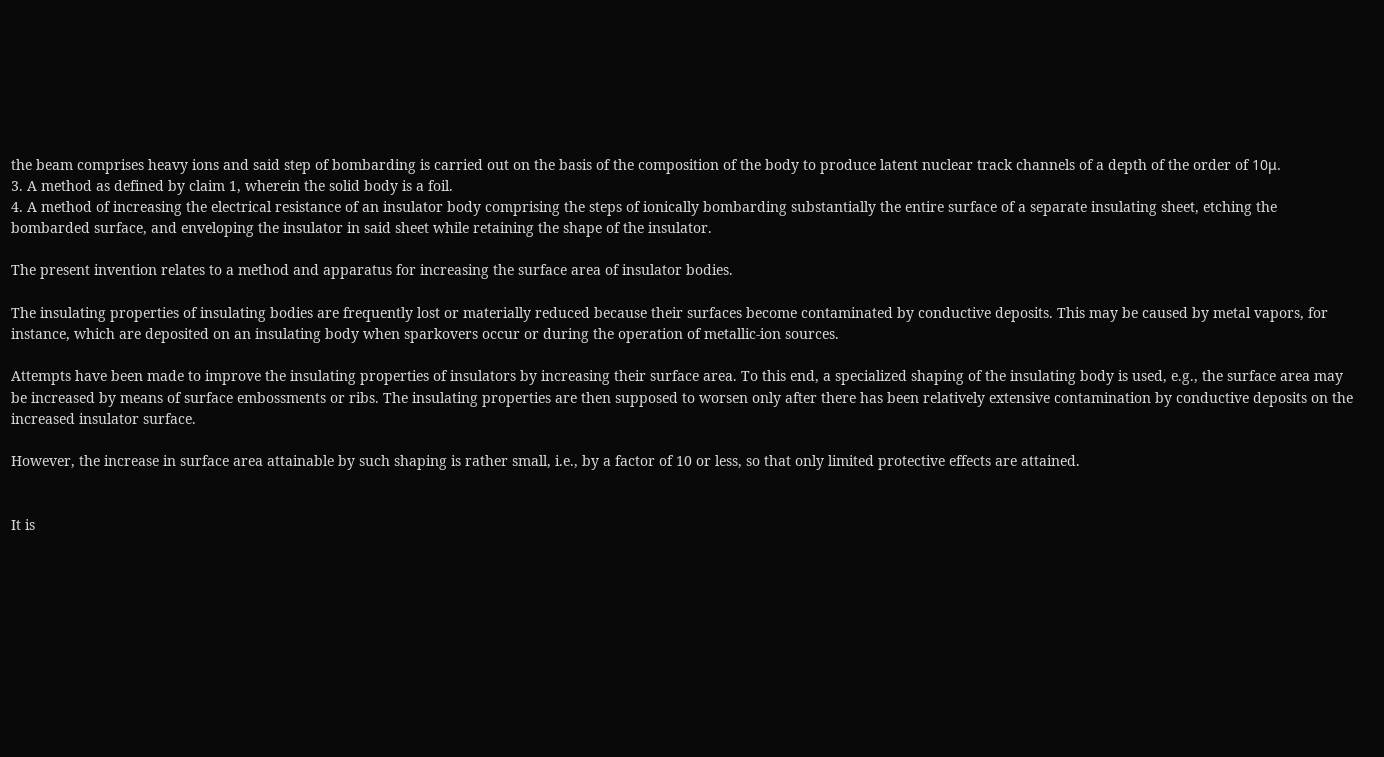the beam comprises heavy ions and said step of bombarding is carried out on the basis of the composition of the body to produce latent nuclear track channels of a depth of the order of 10μ.
3. A method as defined by claim 1, wherein the solid body is a foil.
4. A method of increasing the electrical resistance of an insulator body comprising the steps of ionically bombarding substantially the entire surface of a separate insulating sheet, etching the bombarded surface, and enveloping the insulator in said sheet while retaining the shape of the insulator.

The present invention relates to a method and apparatus for increasing the surface area of insulator bodies.

The insulating properties of insulating bodies are frequently lost or materially reduced because their surfaces become contaminated by conductive deposits. This may be caused by metal vapors, for instance, which are deposited on an insulating body when sparkovers occur or during the operation of metallic-ion sources.

Attempts have been made to improve the insulating properties of insulators by increasing their surface area. To this end, a specialized shaping of the insulating body is used, e.g., the surface area may be increased by means of surface embossments or ribs. The insulating properties are then supposed to worsen only after there has been relatively extensive contamination by conductive deposits on the increased insulator surface.

However, the increase in surface area attainable by such shaping is rather small, i.e., by a factor of 10 or less, so that only limited protective effects are attained.


It is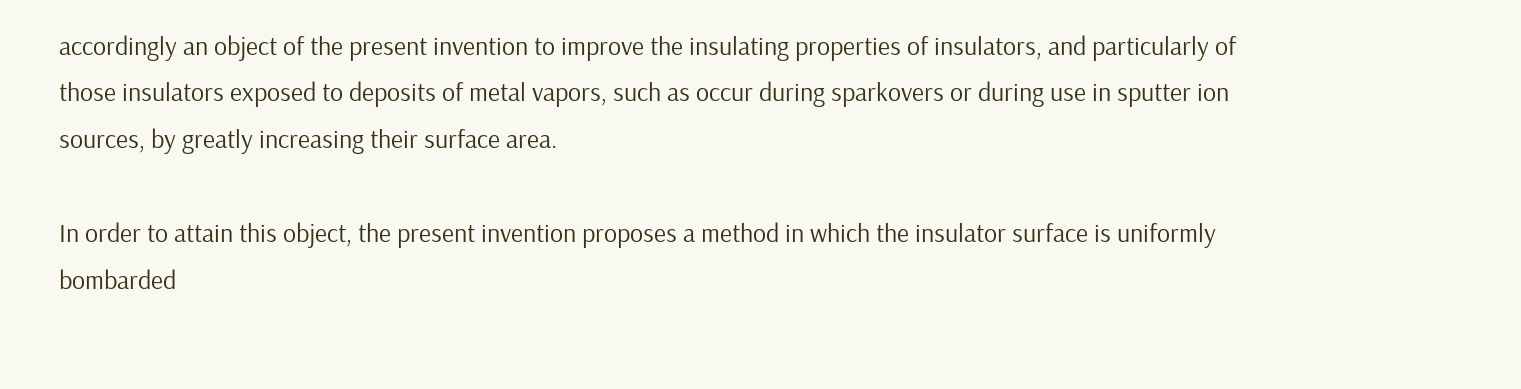accordingly an object of the present invention to improve the insulating properties of insulators, and particularly of those insulators exposed to deposits of metal vapors, such as occur during sparkovers or during use in sputter ion sources, by greatly increasing their surface area.

In order to attain this object, the present invention proposes a method in which the insulator surface is uniformly bombarded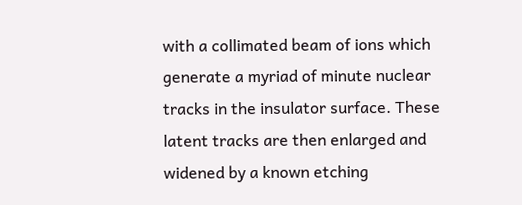with a collimated beam of ions which generate a myriad of minute nuclear tracks in the insulator surface. These latent tracks are then enlarged and widened by a known etching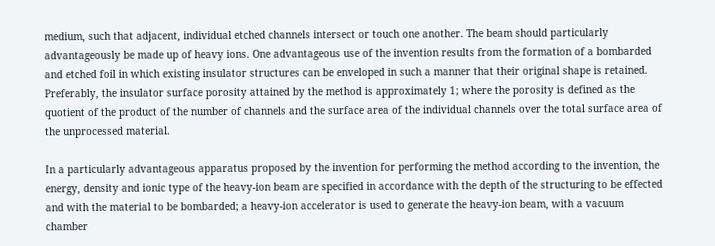medium, such that adjacent, individual etched channels intersect or touch one another. The beam should particularly advantageously be made up of heavy ions. One advantageous use of the invention results from the formation of a bombarded and etched foil in which existing insulator structures can be enveloped in such a manner that their original shape is retained. Preferably, the insulator surface porosity attained by the method is approximately 1; where the porosity is defined as the quotient of the product of the number of channels and the surface area of the individual channels over the total surface area of the unprocessed material.

In a particularly advantageous apparatus proposed by the invention for performing the method according to the invention, the energy, density and ionic type of the heavy-ion beam are specified in accordance with the depth of the structuring to be effected and with the material to be bombarded; a heavy-ion accelerator is used to generate the heavy-ion beam, with a vacuum chamber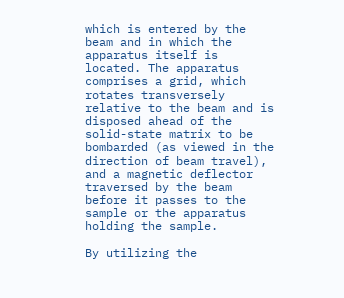which is entered by the beam and in which the apparatus itself is located. The apparatus comprises a grid, which rotates transversely relative to the beam and is disposed ahead of the solid-state matrix to be bombarded (as viewed in the direction of beam travel), and a magnetic deflector traversed by the beam before it passes to the sample or the apparatus holding the sample.

By utilizing the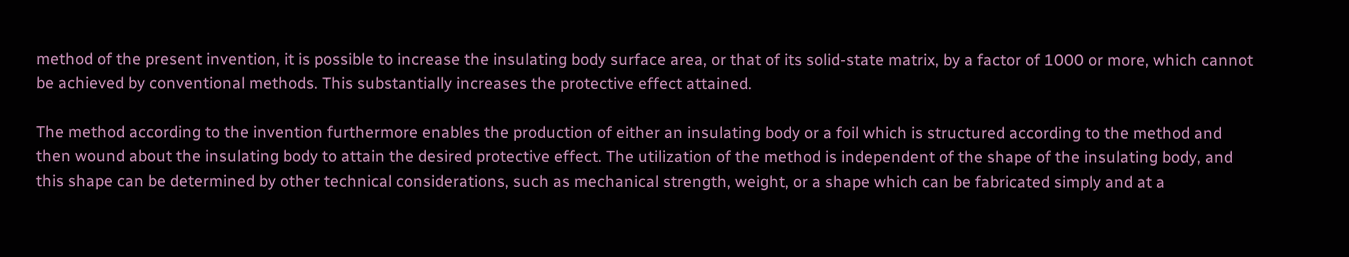method of the present invention, it is possible to increase the insulating body surface area, or that of its solid-state matrix, by a factor of 1000 or more, which cannot be achieved by conventional methods. This substantially increases the protective effect attained.

The method according to the invention furthermore enables the production of either an insulating body or a foil which is structured according to the method and then wound about the insulating body to attain the desired protective effect. The utilization of the method is independent of the shape of the insulating body, and this shape can be determined by other technical considerations, such as mechanical strength, weight, or a shape which can be fabricated simply and at a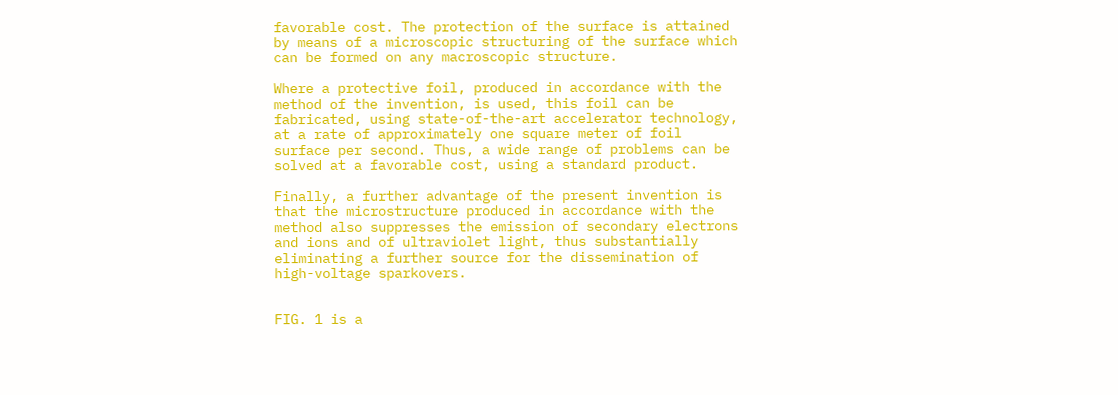favorable cost. The protection of the surface is attained by means of a microscopic structuring of the surface which can be formed on any macroscopic structure.

Where a protective foil, produced in accordance with the method of the invention, is used, this foil can be fabricated, using state-of-the-art accelerator technology, at a rate of approximately one square meter of foil surface per second. Thus, a wide range of problems can be solved at a favorable cost, using a standard product.

Finally, a further advantage of the present invention is that the microstructure produced in accordance with the method also suppresses the emission of secondary electrons and ions and of ultraviolet light, thus substantially eliminating a further source for the dissemination of high-voltage sparkovers.


FIG. 1 is a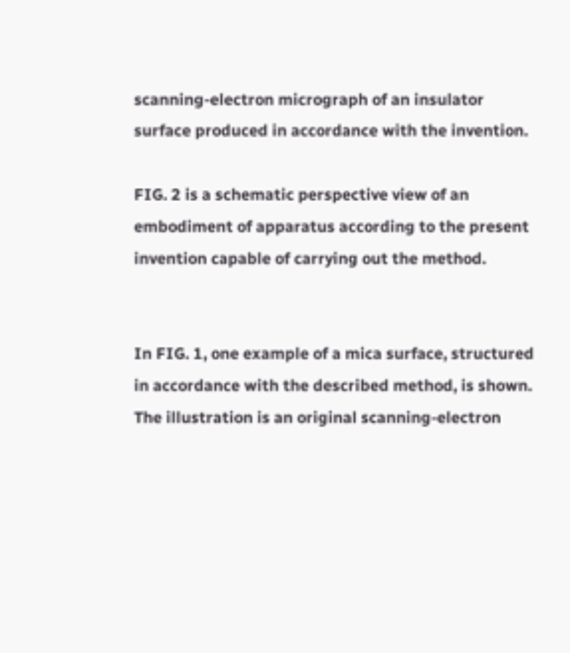scanning-electron micrograph of an insulator surface produced in accordance with the invention.

FIG. 2 is a schematic perspective view of an embodiment of apparatus according to the present invention capable of carrying out the method.


In FIG. 1, one example of a mica surface, structured in accordance with the described method, is shown. The illustration is an original scanning-electron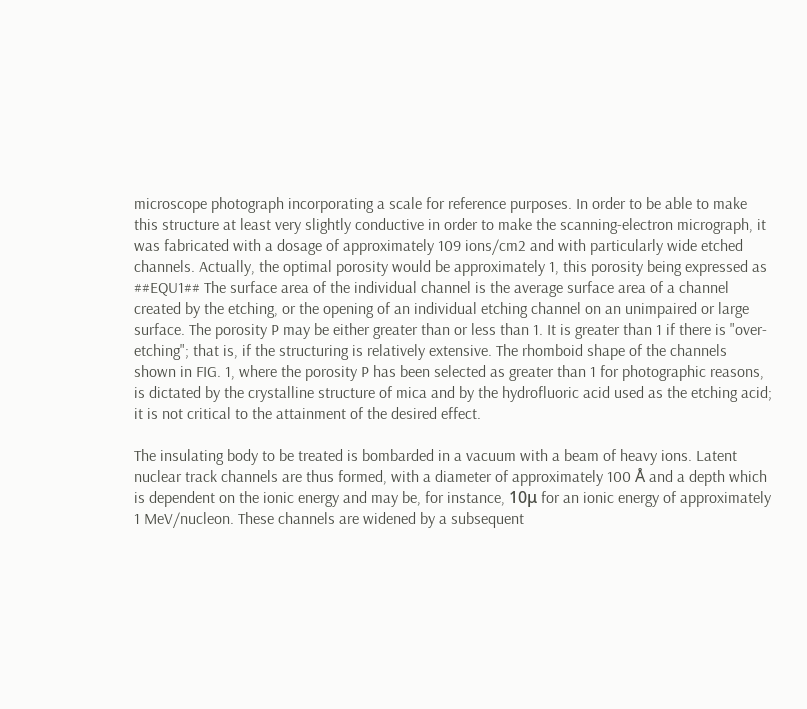microscope photograph incorporating a scale for reference purposes. In order to be able to make this structure at least very slightly conductive in order to make the scanning-electron micrograph, it was fabricated with a dosage of approximately 109 ions/cm2 and with particularly wide etched channels. Actually, the optimal porosity would be approximately 1, this porosity being expressed as ##EQU1## The surface area of the individual channel is the average surface area of a channel created by the etching, or the opening of an individual etching channel on an unimpaired or large surface. The porosity P may be either greater than or less than 1. It is greater than 1 if there is "over-etching"; that is, if the structuring is relatively extensive. The rhomboid shape of the channels shown in FIG. 1, where the porosity P has been selected as greater than 1 for photographic reasons, is dictated by the crystalline structure of mica and by the hydrofluoric acid used as the etching acid; it is not critical to the attainment of the desired effect.

The insulating body to be treated is bombarded in a vacuum with a beam of heavy ions. Latent nuclear track channels are thus formed, with a diameter of approximately 100 Å and a depth which is dependent on the ionic energy and may be, for instance, 10μ for an ionic energy of approximately 1 MeV/nucleon. These channels are widened by a subsequent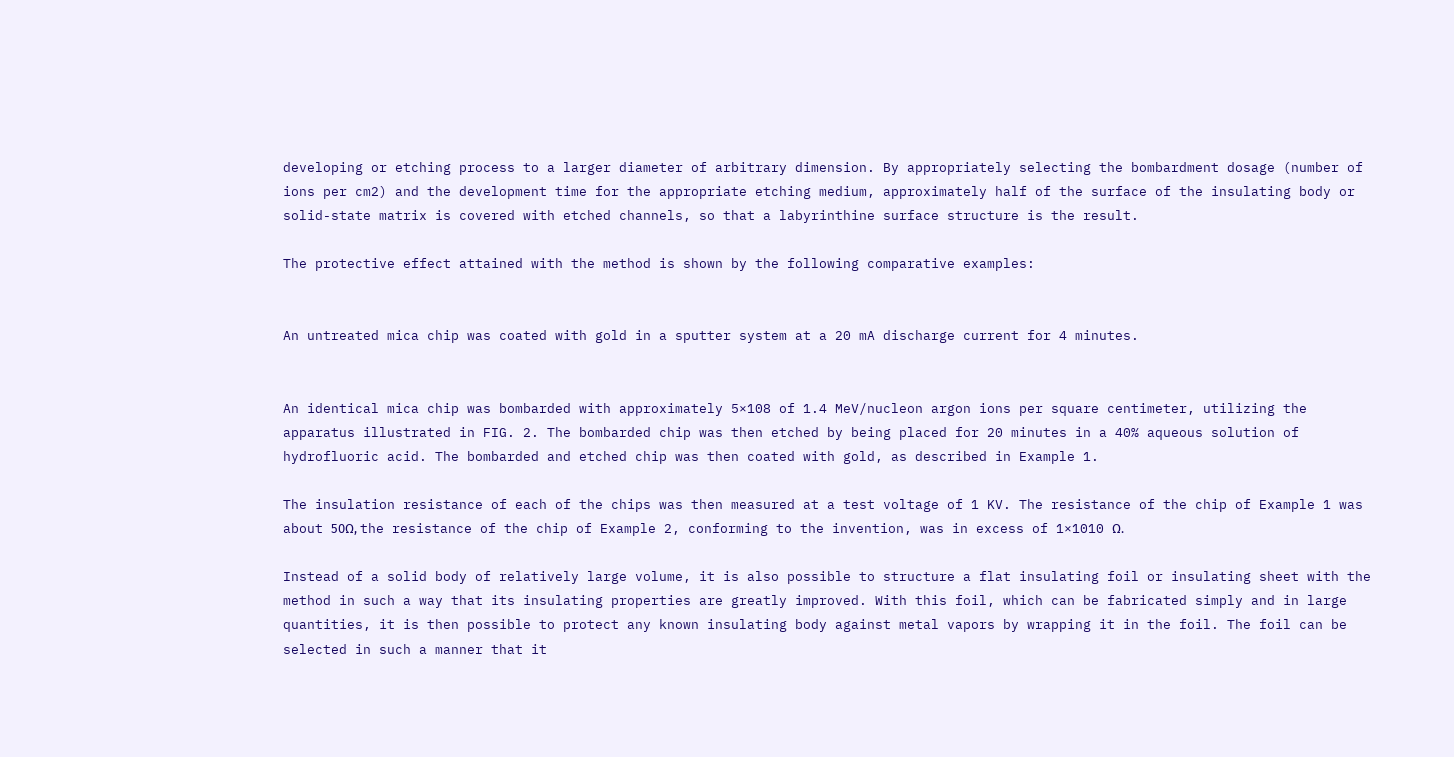developing or etching process to a larger diameter of arbitrary dimension. By appropriately selecting the bombardment dosage (number of ions per cm2) and the development time for the appropriate etching medium, approximately half of the surface of the insulating body or solid-state matrix is covered with etched channels, so that a labyrinthine surface structure is the result.

The protective effect attained with the method is shown by the following comparative examples:


An untreated mica chip was coated with gold in a sputter system at a 20 mA discharge current for 4 minutes.


An identical mica chip was bombarded with approximately 5×108 of 1.4 MeV/nucleon argon ions per square centimeter, utilizing the apparatus illustrated in FIG. 2. The bombarded chip was then etched by being placed for 20 minutes in a 40% aqueous solution of hydrofluoric acid. The bombarded and etched chip was then coated with gold, as described in Example 1.

The insulation resistance of each of the chips was then measured at a test voltage of 1 KV. The resistance of the chip of Example 1 was about 50Ω, the resistance of the chip of Example 2, conforming to the invention, was in excess of 1×1010 Ω.

Instead of a solid body of relatively large volume, it is also possible to structure a flat insulating foil or insulating sheet with the method in such a way that its insulating properties are greatly improved. With this foil, which can be fabricated simply and in large quantities, it is then possible to protect any known insulating body against metal vapors by wrapping it in the foil. The foil can be selected in such a manner that it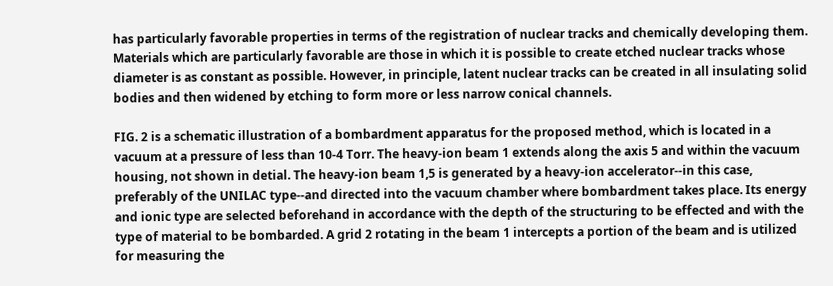has particularly favorable properties in terms of the registration of nuclear tracks and chemically developing them. Materials which are particularly favorable are those in which it is possible to create etched nuclear tracks whose diameter is as constant as possible. However, in principle, latent nuclear tracks can be created in all insulating solid bodies and then widened by etching to form more or less narrow conical channels.

FIG. 2 is a schematic illustration of a bombardment apparatus for the proposed method, which is located in a vacuum at a pressure of less than 10-4 Torr. The heavy-ion beam 1 extends along the axis 5 and within the vacuum housing, not shown in detial. The heavy-ion beam 1,5 is generated by a heavy-ion accelerator--in this case, preferably of the UNILAC type--and directed into the vacuum chamber where bombardment takes place. Its energy and ionic type are selected beforehand in accordance with the depth of the structuring to be effected and with the type of material to be bombarded. A grid 2 rotating in the beam 1 intercepts a portion of the beam and is utilized for measuring the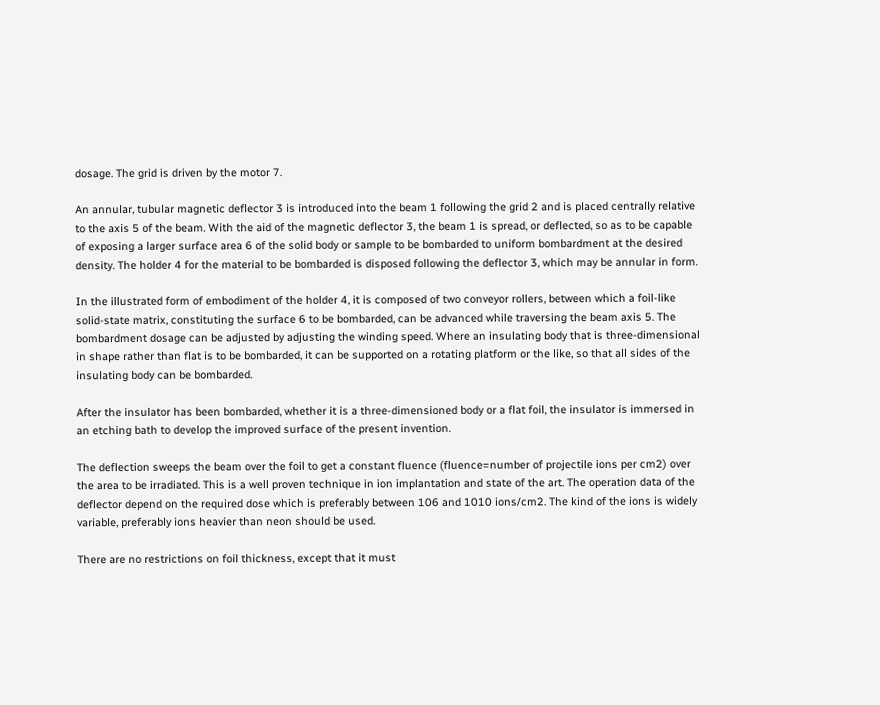dosage. The grid is driven by the motor 7.

An annular, tubular magnetic deflector 3 is introduced into the beam 1 following the grid 2 and is placed centrally relative to the axis 5 of the beam. With the aid of the magnetic deflector 3, the beam 1 is spread, or deflected, so as to be capable of exposing a larger surface area 6 of the solid body or sample to be bombarded to uniform bombardment at the desired density. The holder 4 for the material to be bombarded is disposed following the deflector 3, which may be annular in form.

In the illustrated form of embodiment of the holder 4, it is composed of two conveyor rollers, between which a foil-like solid-state matrix, constituting the surface 6 to be bombarded, can be advanced while traversing the beam axis 5. The bombardment dosage can be adjusted by adjusting the winding speed. Where an insulating body that is three-dimensional in shape rather than flat is to be bombarded, it can be supported on a rotating platform or the like, so that all sides of the insulating body can be bombarded.

After the insulator has been bombarded, whether it is a three-dimensioned body or a flat foil, the insulator is immersed in an etching bath to develop the improved surface of the present invention.

The deflection sweeps the beam over the foil to get a constant fluence (fluence=number of projectile ions per cm2) over the area to be irradiated. This is a well proven technique in ion implantation and state of the art. The operation data of the deflector depend on the required dose which is preferably between 106 and 1010 ions/cm2. The kind of the ions is widely variable, preferably ions heavier than neon should be used.

There are no restrictions on foil thickness, except that it must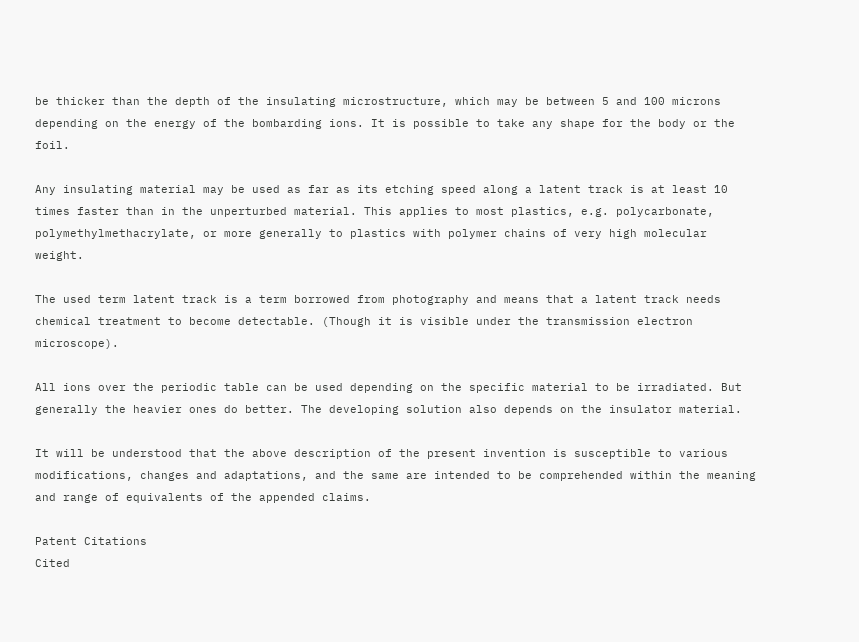be thicker than the depth of the insulating microstructure, which may be between 5 and 100 microns depending on the energy of the bombarding ions. It is possible to take any shape for the body or the foil.

Any insulating material may be used as far as its etching speed along a latent track is at least 10 times faster than in the unperturbed material. This applies to most plastics, e.g. polycarbonate, polymethylmethacrylate, or more generally to plastics with polymer chains of very high molecular weight.

The used term latent track is a term borrowed from photography and means that a latent track needs chemical treatment to become detectable. (Though it is visible under the transmission electron microscope).

All ions over the periodic table can be used depending on the specific material to be irradiated. But generally the heavier ones do better. The developing solution also depends on the insulator material.

It will be understood that the above description of the present invention is susceptible to various modifications, changes and adaptations, and the same are intended to be comprehended within the meaning and range of equivalents of the appended claims.

Patent Citations
Cited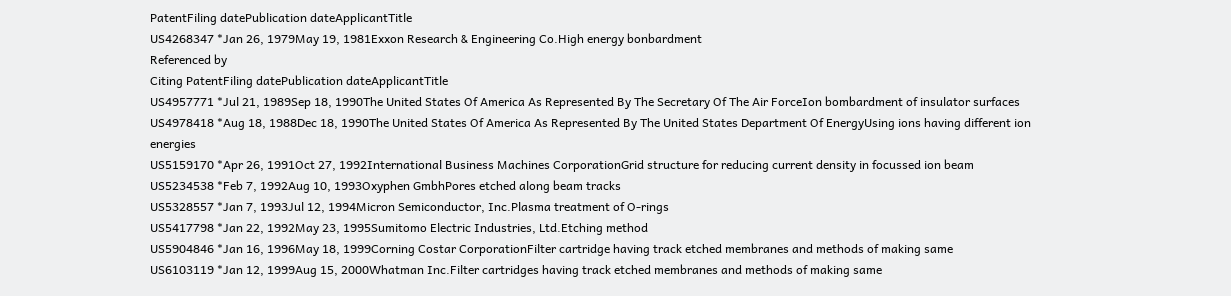PatentFiling datePublication dateApplicantTitle
US4268347 *Jan 26, 1979May 19, 1981Exxon Research & Engineering Co.High energy bonbardment
Referenced by
Citing PatentFiling datePublication dateApplicantTitle
US4957771 *Jul 21, 1989Sep 18, 1990The United States Of America As Represented By The Secretary Of The Air ForceIon bombardment of insulator surfaces
US4978418 *Aug 18, 1988Dec 18, 1990The United States Of America As Represented By The United States Department Of EnergyUsing ions having different ion energies
US5159170 *Apr 26, 1991Oct 27, 1992International Business Machines CorporationGrid structure for reducing current density in focussed ion beam
US5234538 *Feb 7, 1992Aug 10, 1993Oxyphen GmbhPores etched along beam tracks
US5328557 *Jan 7, 1993Jul 12, 1994Micron Semiconductor, Inc.Plasma treatment of O-rings
US5417798 *Jan 22, 1992May 23, 1995Sumitomo Electric Industries, Ltd.Etching method
US5904846 *Jan 16, 1996May 18, 1999Corning Costar CorporationFilter cartridge having track etched membranes and methods of making same
US6103119 *Jan 12, 1999Aug 15, 2000Whatman Inc.Filter cartridges having track etched membranes and methods of making same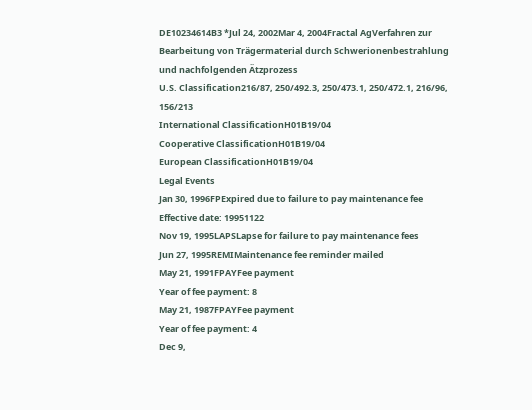DE10234614B3 *Jul 24, 2002Mar 4, 2004Fractal AgVerfahren zur Bearbeitung von Trägermaterial durch Schwerionenbestrahlung und nachfolgenden Ätzprozess
U.S. Classification216/87, 250/492.3, 250/473.1, 250/472.1, 216/96, 156/213
International ClassificationH01B19/04
Cooperative ClassificationH01B19/04
European ClassificationH01B19/04
Legal Events
Jan 30, 1996FPExpired due to failure to pay maintenance fee
Effective date: 19951122
Nov 19, 1995LAPSLapse for failure to pay maintenance fees
Jun 27, 1995REMIMaintenance fee reminder mailed
May 21, 1991FPAYFee payment
Year of fee payment: 8
May 21, 1987FPAYFee payment
Year of fee payment: 4
Dec 9,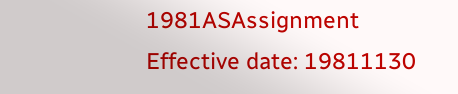1981ASAssignment
Effective date: 19811130